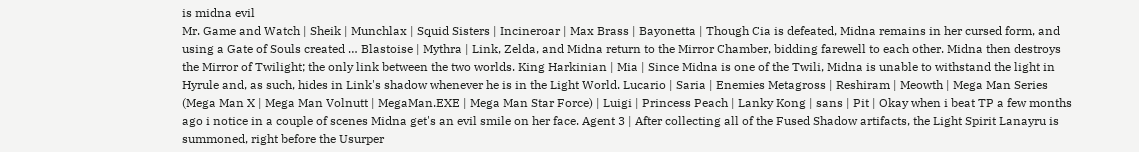is midna evil
Mr. Game and Watch | Sheik | Munchlax | Squid Sisters | Incineroar | Max Brass | Bayonetta | Though Cia is defeated, Midna remains in her cursed form, and using a Gate of Souls created … Blastoise | Mythra | Link, Zelda, and Midna return to the Mirror Chamber, bidding farewell to each other. Midna then destroys the Mirror of Twilight; the only link between the two worlds. King Harkinian | Mia | Since Midna is one of the Twili, Midna is unable to withstand the light in Hyrule and, as such, hides in Link's shadow whenever he is in the Light World. Lucario | Saria | Enemies Metagross | Reshiram | Meowth | Mega Man Series (Mega Man X | Mega Man Volnutt | MegaMan.EXE | Mega Man Star Force) | Luigi | Princess Peach | Lanky Kong | sans | Pit | Okay when i beat TP a few months ago i notice in a couple of scenes Midna get's an evil smile on her face. Agent 3 | After collecting all of the Fused Shadow artifacts, the Light Spirit Lanayru is summoned, right before the Usurper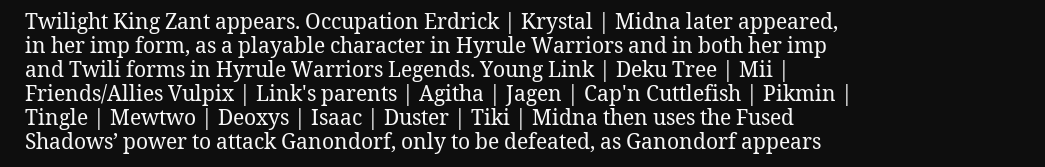Twilight King Zant appears. Occupation Erdrick | Krystal | Midna later appeared, in her imp form, as a playable character in Hyrule Warriors and in both her imp and Twili forms in Hyrule Warriors Legends. Young Link | Deku Tree | Mii | Friends/Allies Vulpix | Link's parents | Agitha | Jagen | Cap'n Cuttlefish | Pikmin | Tingle | Mewtwo | Deoxys | Isaac | Duster | Tiki | Midna then uses the Fused Shadows’ power to attack Ganondorf, only to be defeated, as Ganondorf appears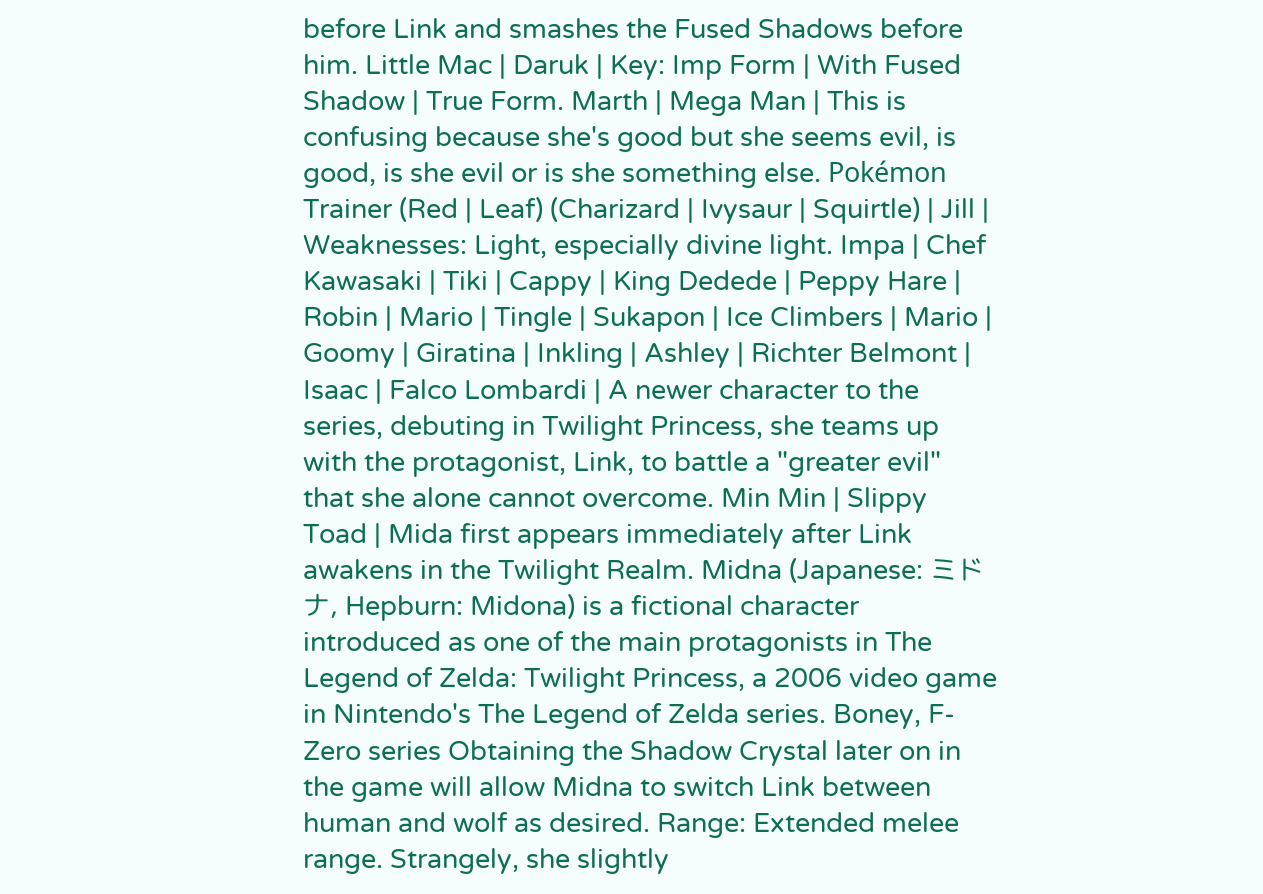before Link and smashes the Fused Shadows before him. Little Mac | Daruk | Key: Imp Form | With Fused Shadow | True Form. Marth | Mega Man | This is confusing because she's good but she seems evil, is good, is she evil or is she something else. Pokémon Trainer (Red | Leaf) (Charizard | Ivysaur | Squirtle) | Jill | Weaknesses: Light, especially divine light. Impa | Chef Kawasaki | Tiki | Cappy | King Dedede | Peppy Hare | Robin | Mario | Tingle | Sukapon | Ice Climbers | Mario | Goomy | Giratina | Inkling | Ashley | Richter Belmont | Isaac | Falco Lombardi | A newer character to the series, debuting in Twilight Princess, she teams up with the protagonist, Link, to battle a "greater evil" that she alone cannot overcome. Min Min | Slippy Toad | Mida first appears immediately after Link awakens in the Twilight Realm. Midna (Japanese: ミドナ, Hepburn: Midona) is a fictional character introduced as one of the main protagonists in The Legend of Zelda: Twilight Princess, a 2006 video game in Nintendo's The Legend of Zelda series. Boney, F-Zero series Obtaining the Shadow Crystal later on in the game will allow Midna to switch Link between human and wolf as desired. Range: Extended melee range. Strangely, she slightly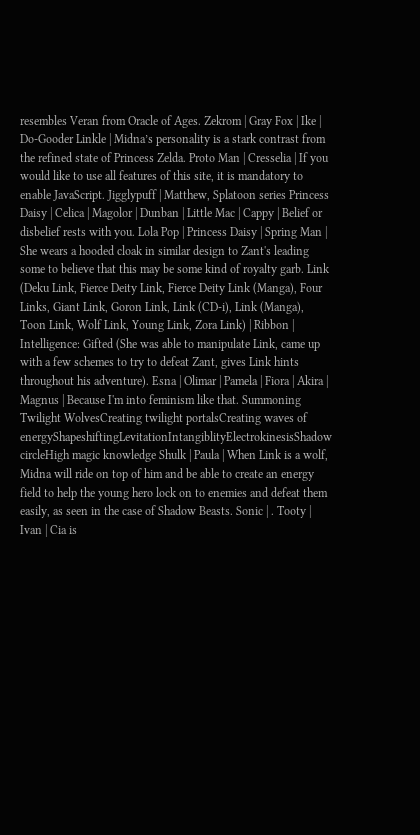resembles Veran from Oracle of Ages. Zekrom | Gray Fox | Ike | Do-Gooder Linkle | Midna’s personality is a stark contrast from the refined state of Princess Zelda. Proto Man | Cresselia | If you would like to use all features of this site, it is mandatory to enable JavaScript. Jigglypuff | Matthew, Splatoon series Princess Daisy | Celica | Magolor | Dunban | Little Mac | Cappy | Belief or disbelief rests with you. Lola Pop | Princess Daisy | Spring Man | She wears a hooded cloak in similar design to Zant's leading some to believe that this may be some kind of royalty garb. Link (Deku Link, Fierce Deity Link, Fierce Deity Link (Manga), Four Links, Giant Link, Goron Link, Link (CD-i), Link (Manga), Toon Link, Wolf Link, Young Link, Zora Link) | Ribbon | Intelligence: Gifted (She was able to manipulate Link, came up with a few schemes to try to defeat Zant, gives Link hints throughout his adventure). Esna | Olimar | Pamela | Fiora | Akira | Magnus | Because I'm into feminism like that. Summoning Twilight WolvesCreating twilight portalsCreating waves of energyShapeshiftingLevitationIntangiblityElectrokinesisShadow circleHigh magic knowledge Shulk | Paula | When Link is a wolf, Midna will ride on top of him and be able to create an energy field to help the young hero lock on to enemies and defeat them easily, as seen in the case of Shadow Beasts. Sonic | . Tooty | Ivan | Cia is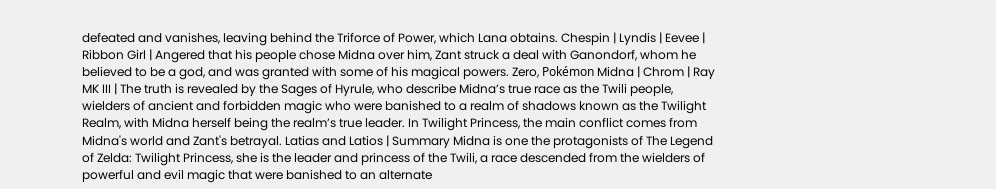defeated and vanishes, leaving behind the Triforce of Power, which Lana obtains. Chespin | Lyndis | Eevee | Ribbon Girl | Angered that his people chose Midna over him, Zant struck a deal with Ganondorf, whom he believed to be a god, and was granted with some of his magical powers. Zero, Pokémon Midna | Chrom | Ray MK III | The truth is revealed by the Sages of Hyrule, who describe Midna’s true race as the Twili people, wielders of ancient and forbidden magic who were banished to a realm of shadows known as the Twilight Realm, with Midna herself being the realm’s true leader. In Twilight Princess, the main conflict comes from Midna's world and Zant's betrayal. Latias and Latios | Summary Midna is one the protagonists of The Legend of Zelda: Twilight Princess, she is the leader and princess of the Twili, a race descended from the wielders of powerful and evil magic that were banished to an alternate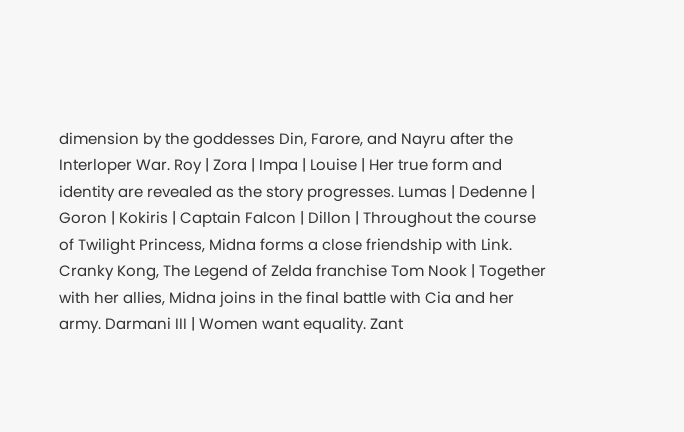dimension by the goddesses Din, Farore, and Nayru after the Interloper War. Roy | Zora | Impa | Louise | Her true form and identity are revealed as the story progresses. Lumas | Dedenne | Goron | Kokiris | Captain Falcon | Dillon | Throughout the course of Twilight Princess, Midna forms a close friendship with Link. Cranky Kong, The Legend of Zelda franchise Tom Nook | Together with her allies, Midna joins in the final battle with Cia and her army. Darmani III | Women want equality. Zant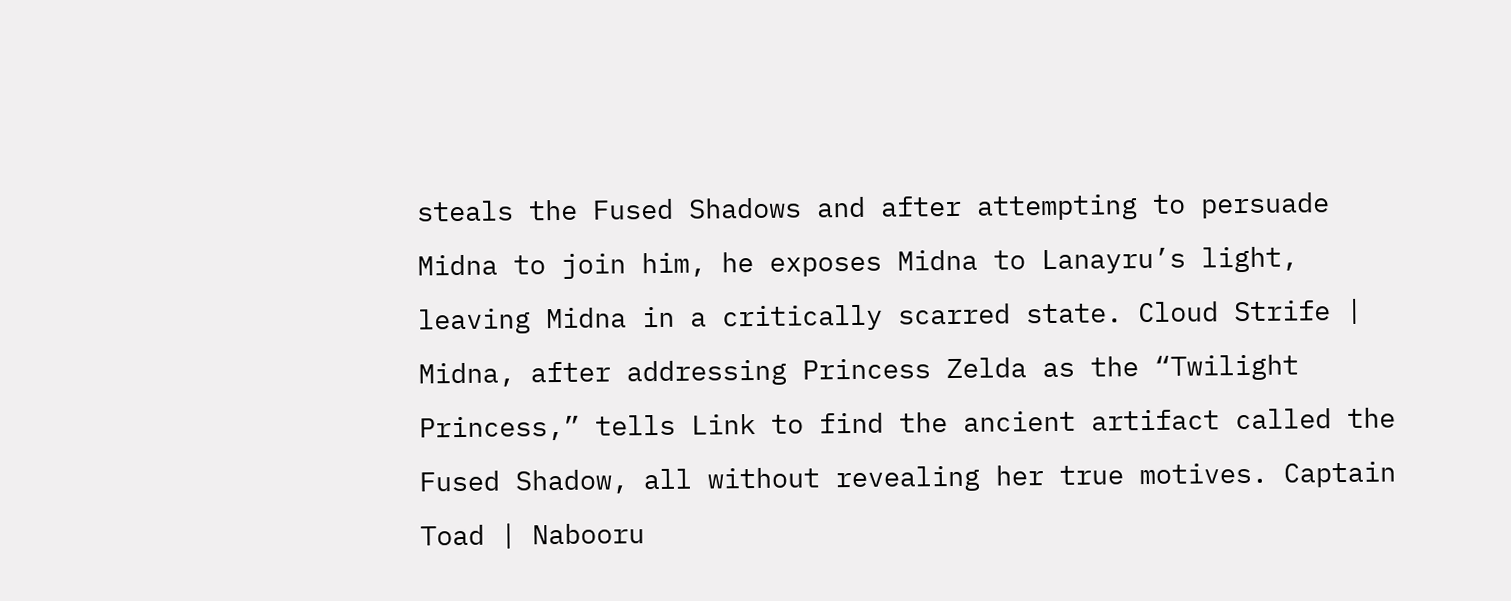steals the Fused Shadows and after attempting to persuade Midna to join him, he exposes Midna to Lanayru’s light, leaving Midna in a critically scarred state. Cloud Strife | Midna, after addressing Princess Zelda as the “Twilight Princess,” tells Link to find the ancient artifact called the Fused Shadow, all without revealing her true motives. Captain Toad | Nabooru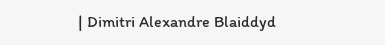| Dimitri Alexandre Blaiddyd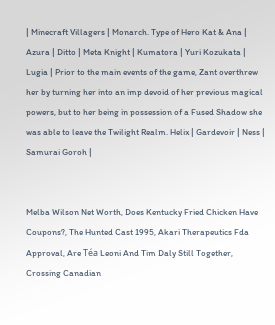| Minecraft Villagers | Monarch. Type of Hero Kat & Ana | Azura | Ditto | Meta Knight | Kumatora | Yuri Kozukata | Lugia | Prior to the main events of the game, Zant overthrew her by turning her into an imp devoid of her previous magical powers, but to her being in possession of a Fused Shadow she was able to leave the Twilight Realm. Helix | Gardevoir | Ness | Samurai Goroh |


Melba Wilson Net Worth, Does Kentucky Fried Chicken Have Coupons?, The Hunted Cast 1995, Akari Therapeutics Fda Approval, Are Téa Leoni And Tim Daly Still Together, Crossing Canadian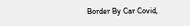Border By Car Covid,